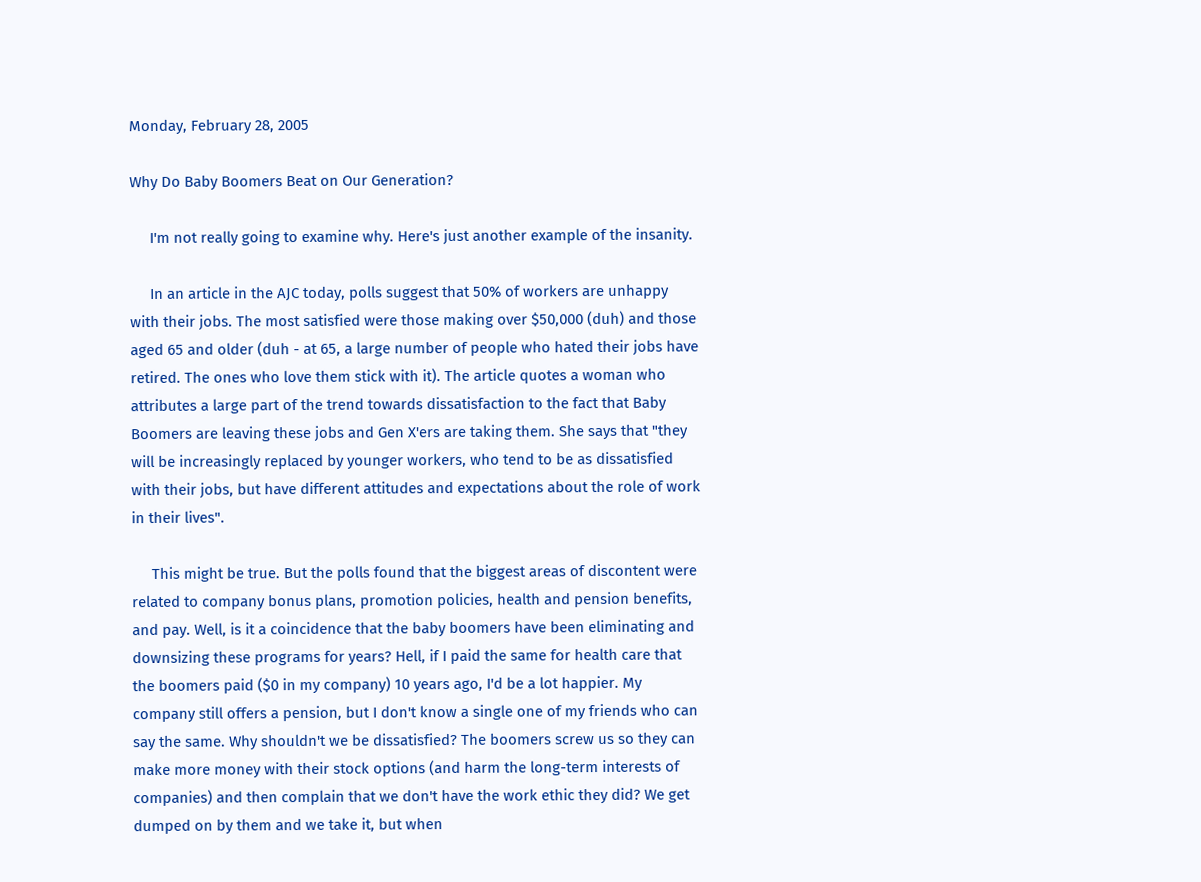Monday, February 28, 2005

Why Do Baby Boomers Beat on Our Generation?

     I'm not really going to examine why. Here's just another example of the insanity.

     In an article in the AJC today, polls suggest that 50% of workers are unhappy with their jobs. The most satisfied were those making over $50,000 (duh) and those aged 65 and older (duh - at 65, a large number of people who hated their jobs have retired. The ones who love them stick with it). The article quotes a woman who attributes a large part of the trend towards dissatisfaction to the fact that Baby Boomers are leaving these jobs and Gen X'ers are taking them. She says that "they will be increasingly replaced by younger workers, who tend to be as dissatisfied with their jobs, but have different attitudes and expectations about the role of work in their lives".

     This might be true. But the polls found that the biggest areas of discontent were related to company bonus plans, promotion policies, health and pension benefits, and pay. Well, is it a coincidence that the baby boomers have been eliminating and downsizing these programs for years? Hell, if I paid the same for health care that the boomers paid ($0 in my company) 10 years ago, I'd be a lot happier. My company still offers a pension, but I don't know a single one of my friends who can say the same. Why shouldn't we be dissatisfied? The boomers screw us so they can make more money with their stock options (and harm the long-term interests of companies) and then complain that we don't have the work ethic they did? We get dumped on by them and we take it, but when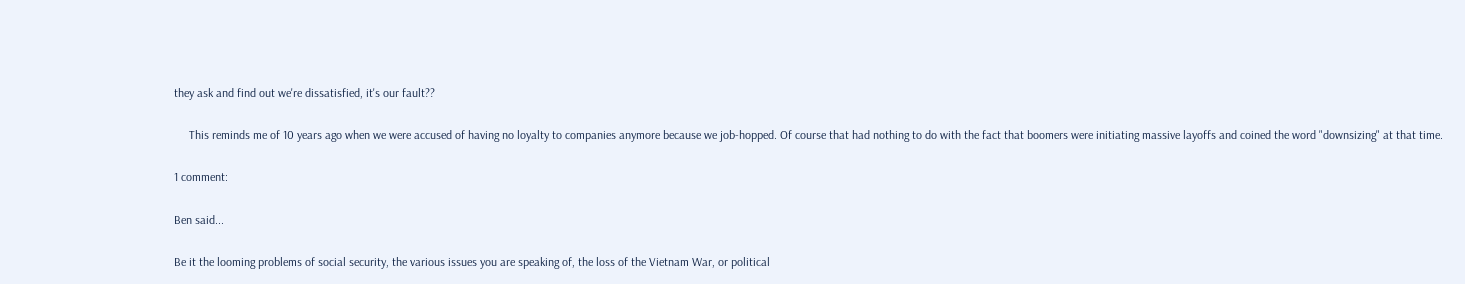they ask and find out we're dissatisfied, it's our fault??

     This reminds me of 10 years ago when we were accused of having no loyalty to companies anymore because we job-hopped. Of course that had nothing to do with the fact that boomers were initiating massive layoffs and coined the word "downsizing" at that time.

1 comment:

Ben said...

Be it the looming problems of social security, the various issues you are speaking of, the loss of the Vietnam War, or political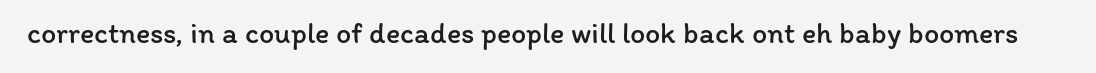correctness, in a couple of decades people will look back ont eh baby boomers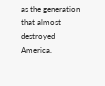as the generation that almost destroyed America.